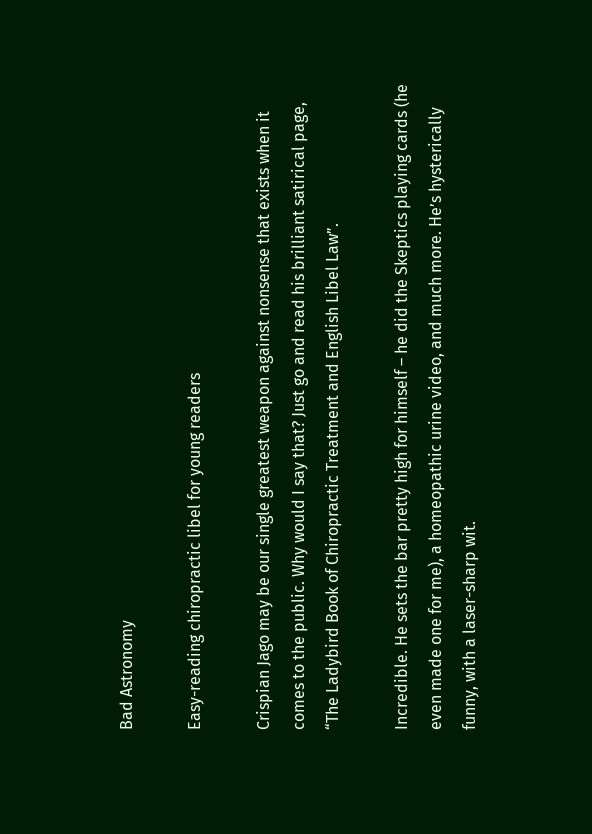Bad Astronomy

Easy-reading chiropractic libel for young readers

Crispian Jago may be our single greatest weapon against nonsense that exists when it comes to the public. Why would I say that? Just go and read his brilliant satirical page, “The Ladybird Book of Chiropractic Treatment and English Libel Law”.

Incredible. He sets the bar pretty high for himself – he did the Skeptics playing cards (he even made one for me), a homeopathic urine video, and much more. He’s hysterically funny, with a laser-sharp wit.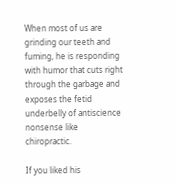When most of us are grinding our teeth and fuming, he is responding with humor that cuts right through the garbage and exposes the fetid underbelly of antiscience nonsense like chiropractic.

If you liked his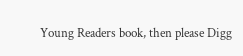Young Readers book, then please Digg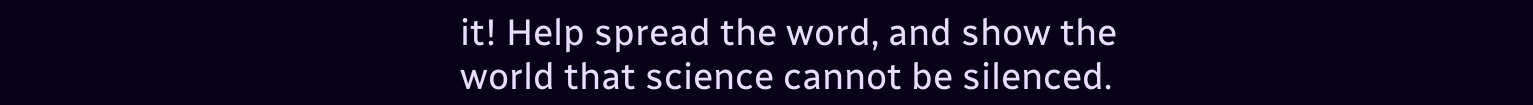it! Help spread the word, and show the world that science cannot be silenced.